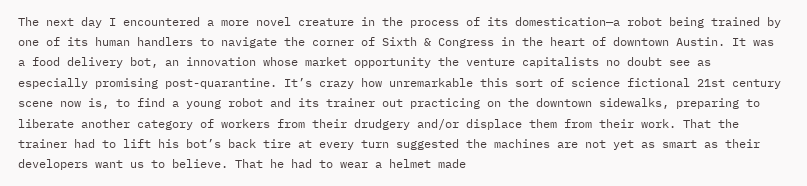The next day I encountered a more novel creature in the process of its domestication—a robot being trained by one of its human handlers to navigate the corner of Sixth & Congress in the heart of downtown Austin. It was a food delivery bot, an innovation whose market opportunity the venture capitalists no doubt see as especially promising post-quarantine. It’s crazy how unremarkable this sort of science fictional 21st century scene now is, to find a young robot and its trainer out practicing on the downtown sidewalks, preparing to liberate another category of workers from their drudgery and/or displace them from their work. That the trainer had to lift his bot’s back tire at every turn suggested the machines are not yet as smart as their developers want us to believe. That he had to wear a helmet made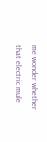me wonder whether that electric mule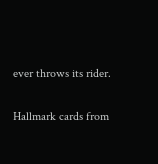ever throws its rider.

Hallmark cards from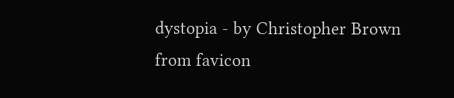dystopia - by Christopher Brown
from favicon